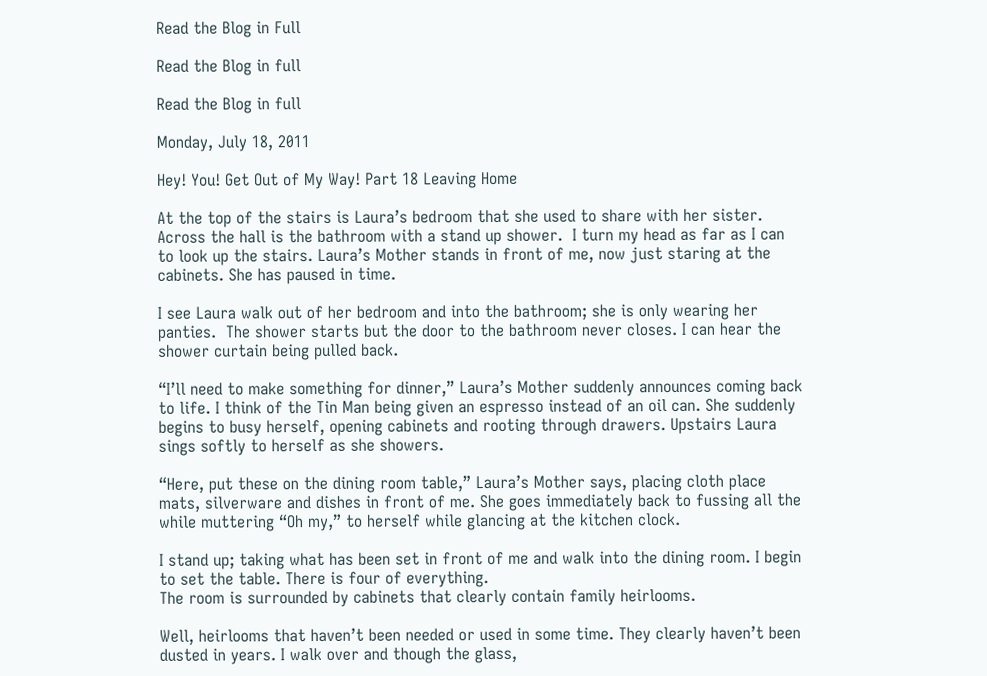Read the Blog in Full

Read the Blog in full

Read the Blog in full

Monday, July 18, 2011

Hey! You! Get Out of My Way! Part 18 Leaving Home

At the top of the stairs is Laura’s bedroom that she used to share with her sister. Across the hall is the bathroom with a stand up shower.  I turn my head as far as I can to look up the stairs. Laura’s Mother stands in front of me, now just staring at the cabinets. She has paused in time.

I see Laura walk out of her bedroom and into the bathroom; she is only wearing her panties.  The shower starts but the door to the bathroom never closes. I can hear the shower curtain being pulled back.

“I’ll need to make something for dinner,” Laura’s Mother suddenly announces coming back to life. I think of the Tin Man being given an espresso instead of an oil can. She suddenly begins to busy herself, opening cabinets and rooting through drawers. Upstairs Laura sings softly to herself as she showers.

“Here, put these on the dining room table,” Laura’s Mother says, placing cloth place mats, silverware and dishes in front of me. She goes immediately back to fussing all the while muttering “Oh my,” to herself while glancing at the kitchen clock.

I stand up; taking what has been set in front of me and walk into the dining room. I begin to set the table. There is four of everything.
The room is surrounded by cabinets that clearly contain family heirlooms.

Well, heirlooms that haven’t been needed or used in some time. They clearly haven’t been dusted in years. I walk over and though the glass,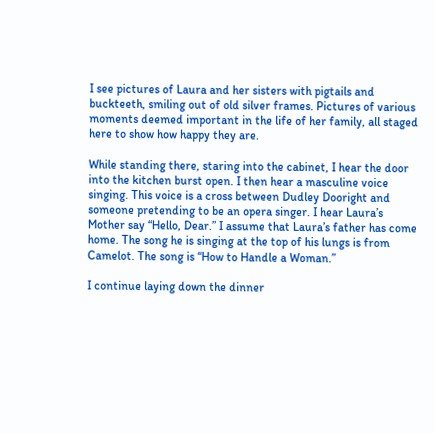I see pictures of Laura and her sisters with pigtails and buckteeth, smiling out of old silver frames. Pictures of various moments deemed important in the life of her family, all staged here to show how happy they are.

While standing there, staring into the cabinet, I hear the door into the kitchen burst open. I then hear a masculine voice singing. This voice is a cross between Dudley Dooright and someone pretending to be an opera singer. I hear Laura’s Mother say “Hello, Dear.” I assume that Laura’s father has come home. The song he is singing at the top of his lungs is from Camelot. The song is “How to Handle a Woman.”

I continue laying down the dinner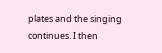plates and the singing continues. I then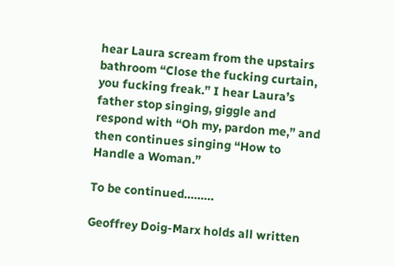hear Laura scream from the upstairs bathroom “Close the fucking curtain, you fucking freak.” I hear Laura’s father stop singing, giggle and respond with “Oh my, pardon me,” and then continues singing “How to Handle a Woman.”

To be continued………

Geoffrey Doig-Marx holds all written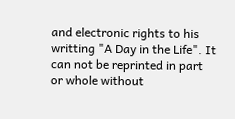and electronic rights to his writting "A Day in the Life". It can not be reprinted in part or whole without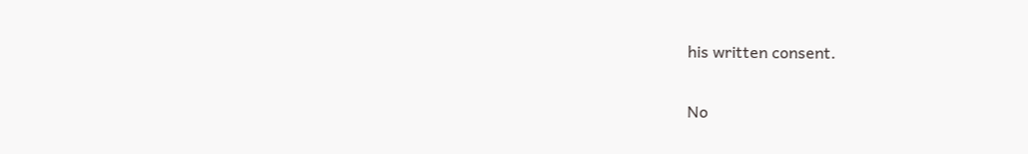his written consent.

No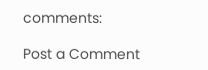comments:

Post a Comment